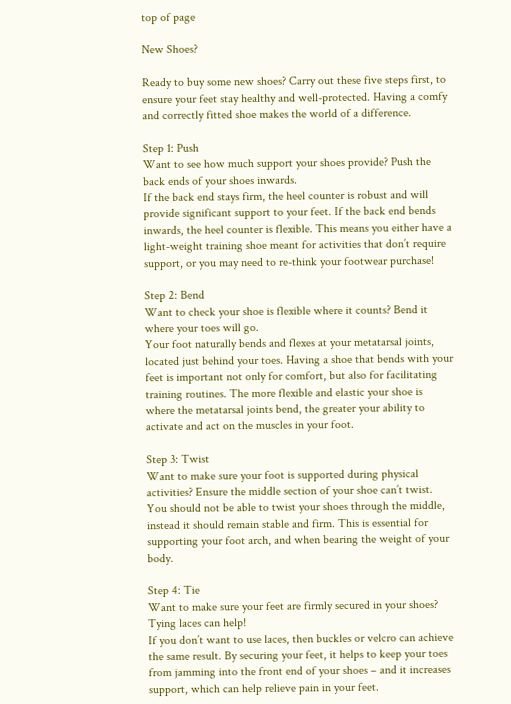top of page

New Shoes?

Ready to buy some new shoes? Carry out these five steps first, to ensure your feet stay healthy and well-protected. Having a comfy and correctly fitted shoe makes the world of a difference.

Step 1: Push
Want to see how much support your shoes provide? Push the back ends of your shoes inwards.
If the back end stays firm, the heel counter is robust and will provide significant support to your feet. If the back end bends inwards, the heel counter is flexible. This means you either have a light-weight training shoe meant for activities that don’t require support, or you may need to re-think your footwear purchase!

Step 2: Bend
Want to check your shoe is flexible where it counts? Bend it where your toes will go.
Your foot naturally bends and flexes at your metatarsal joints, located just behind your toes. Having a shoe that bends with your feet is important not only for comfort, but also for facilitating training routines. The more flexible and elastic your shoe is where the metatarsal joints bend, the greater your ability to activate and act on the muscles in your foot.

Step 3: Twist
Want to make sure your foot is supported during physical activities? Ensure the middle section of your shoe can’t twist.
You should not be able to twist your shoes through the middle, instead it should remain stable and firm. This is essential for supporting your foot arch, and when bearing the weight of your body.

Step 4: Tie
Want to make sure your feet are firmly secured in your shoes? Tying laces can help!
If you don’t want to use laces, then buckles or velcro can achieve the same result. By securing your feet, it helps to keep your toes from jamming into the front end of your shoes – and it increases support, which can help relieve pain in your feet.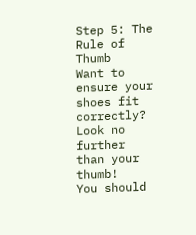Step 5: The Rule of Thumb
Want to ensure your shoes fit correctly? Look no further than your thumb!
You should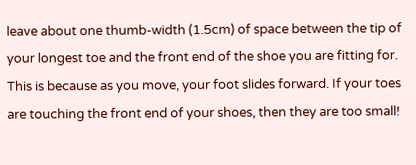leave about one thumb-width (1.5cm) of space between the tip of your longest toe and the front end of the shoe you are fitting for. This is because as you move, your foot slides forward. If your toes are touching the front end of your shoes, then they are too small!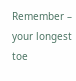Remember – your longest toe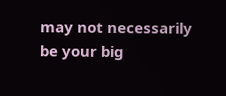may not necessarily be your big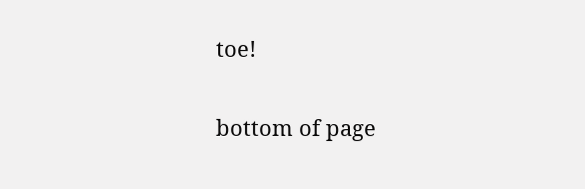toe!

bottom of page